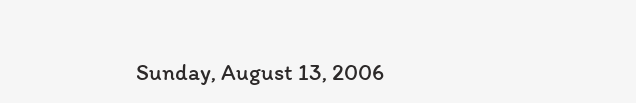Sunday, August 13, 2006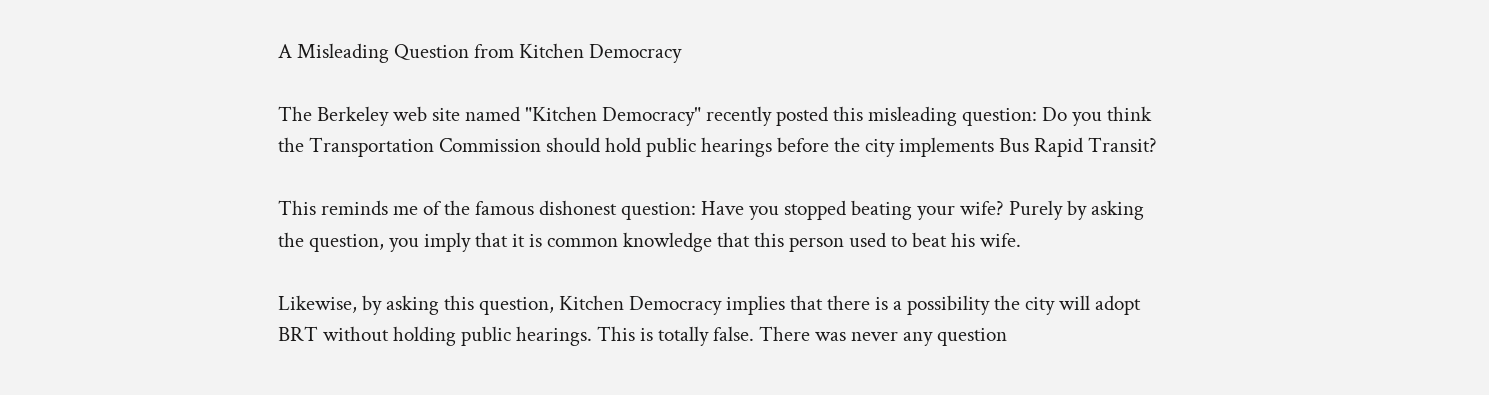A Misleading Question from Kitchen Democracy

The Berkeley web site named "Kitchen Democracy" recently posted this misleading question: Do you think the Transportation Commission should hold public hearings before the city implements Bus Rapid Transit?

This reminds me of the famous dishonest question: Have you stopped beating your wife? Purely by asking the question, you imply that it is common knowledge that this person used to beat his wife.

Likewise, by asking this question, Kitchen Democracy implies that there is a possibility the city will adopt BRT without holding public hearings. This is totally false. There was never any question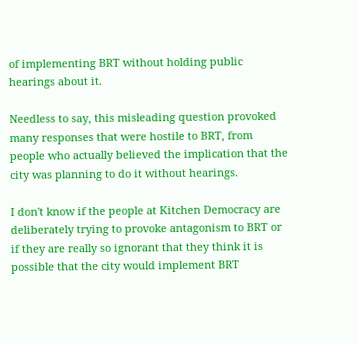of implementing BRT without holding public hearings about it.

Needless to say, this misleading question provoked many responses that were hostile to BRT, from people who actually believed the implication that the city was planning to do it without hearings.

I don't know if the people at Kitchen Democracy are deliberately trying to provoke antagonism to BRT or if they are really so ignorant that they think it is possible that the city would implement BRT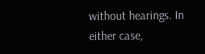without hearings. In either case,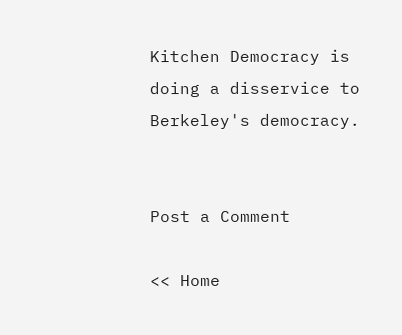Kitchen Democracy is doing a disservice to Berkeley's democracy.


Post a Comment

<< Home